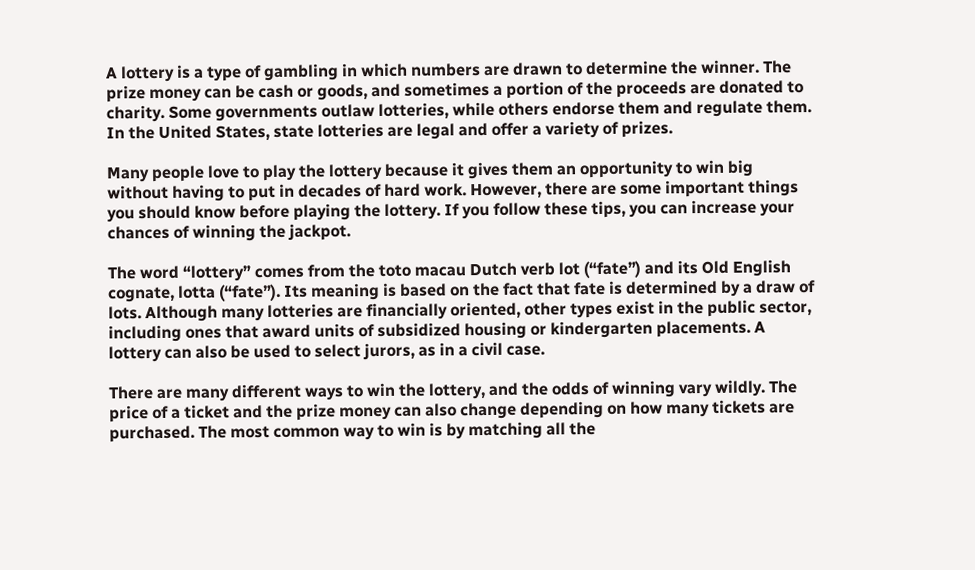A lottery is a type of gambling in which numbers are drawn to determine the winner. The prize money can be cash or goods, and sometimes a portion of the proceeds are donated to charity. Some governments outlaw lotteries, while others endorse them and regulate them. In the United States, state lotteries are legal and offer a variety of prizes.

Many people love to play the lottery because it gives them an opportunity to win big without having to put in decades of hard work. However, there are some important things you should know before playing the lottery. If you follow these tips, you can increase your chances of winning the jackpot.

The word “lottery” comes from the toto macau Dutch verb lot (“fate”) and its Old English cognate, lotta (“fate”). Its meaning is based on the fact that fate is determined by a draw of lots. Although many lotteries are financially oriented, other types exist in the public sector, including ones that award units of subsidized housing or kindergarten placements. A lottery can also be used to select jurors, as in a civil case.

There are many different ways to win the lottery, and the odds of winning vary wildly. The price of a ticket and the prize money can also change depending on how many tickets are purchased. The most common way to win is by matching all the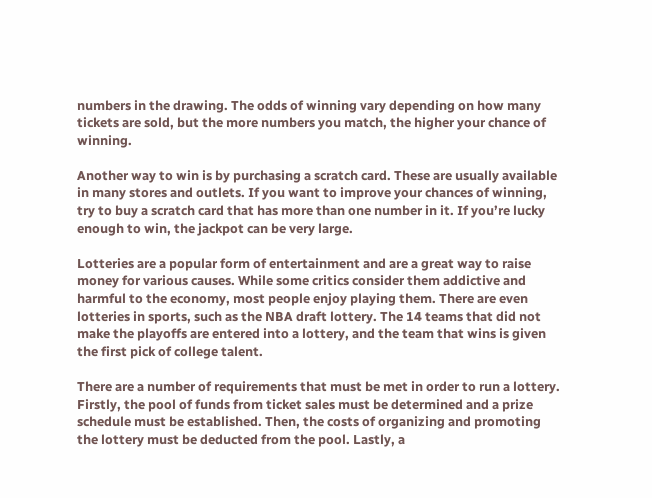numbers in the drawing. The odds of winning vary depending on how many tickets are sold, but the more numbers you match, the higher your chance of winning.

Another way to win is by purchasing a scratch card. These are usually available in many stores and outlets. If you want to improve your chances of winning, try to buy a scratch card that has more than one number in it. If you’re lucky enough to win, the jackpot can be very large.

Lotteries are a popular form of entertainment and are a great way to raise money for various causes. While some critics consider them addictive and harmful to the economy, most people enjoy playing them. There are even lotteries in sports, such as the NBA draft lottery. The 14 teams that did not make the playoffs are entered into a lottery, and the team that wins is given the first pick of college talent.

There are a number of requirements that must be met in order to run a lottery. Firstly, the pool of funds from ticket sales must be determined and a prize schedule must be established. Then, the costs of organizing and promoting the lottery must be deducted from the pool. Lastly, a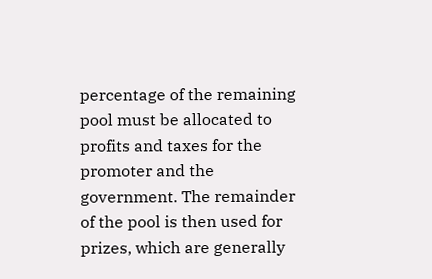percentage of the remaining pool must be allocated to profits and taxes for the promoter and the government. The remainder of the pool is then used for prizes, which are generally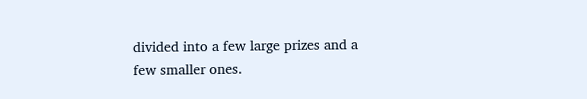divided into a few large prizes and a few smaller ones.